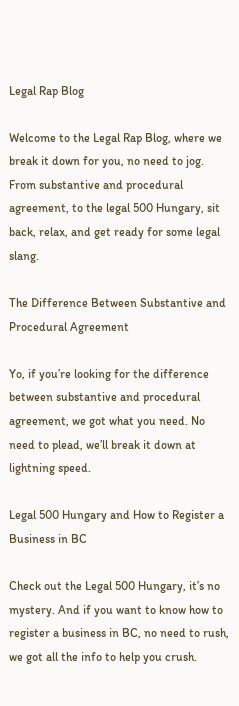Legal Rap Blog

Welcome to the Legal Rap Blog, where we break it down for you, no need to jog. From substantive and procedural agreement, to the legal 500 Hungary, sit back, relax, and get ready for some legal slang.

The Difference Between Substantive and Procedural Agreement

Yo, if you’re looking for the difference between substantive and procedural agreement, we got what you need. No need to plead, we’ll break it down at lightning speed.

Legal 500 Hungary and How to Register a Business in BC

Check out the Legal 500 Hungary, it’s no mystery. And if you want to know how to register a business in BC, no need to rush, we got all the info to help you crush.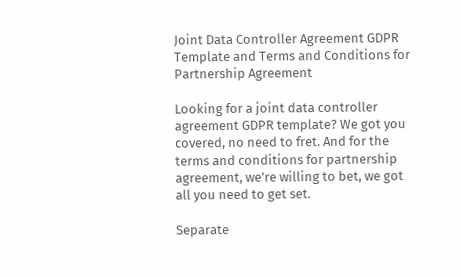Joint Data Controller Agreement GDPR Template and Terms and Conditions for Partnership Agreement

Looking for a joint data controller agreement GDPR template? We got you covered, no need to fret. And for the terms and conditions for partnership agreement, we’re willing to bet, we got all you need to get set.

Separate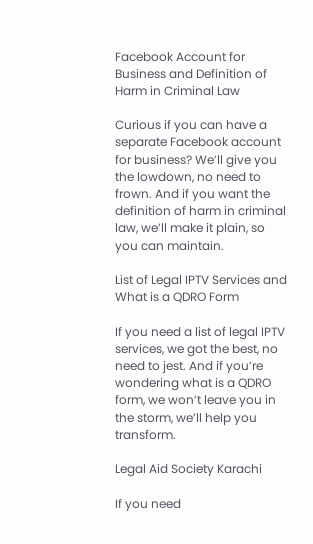Facebook Account for Business and Definition of Harm in Criminal Law

Curious if you can have a separate Facebook account for business? We’ll give you the lowdown, no need to frown. And if you want the definition of harm in criminal law, we’ll make it plain, so you can maintain.

List of Legal IPTV Services and What is a QDRO Form

If you need a list of legal IPTV services, we got the best, no need to jest. And if you’re wondering what is a QDRO form, we won’t leave you in the storm, we’ll help you transform.

Legal Aid Society Karachi

If you need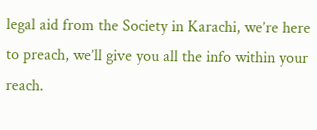legal aid from the Society in Karachi, we’re here to preach, we’ll give you all the info within your reach.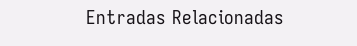Entradas Relacionadas